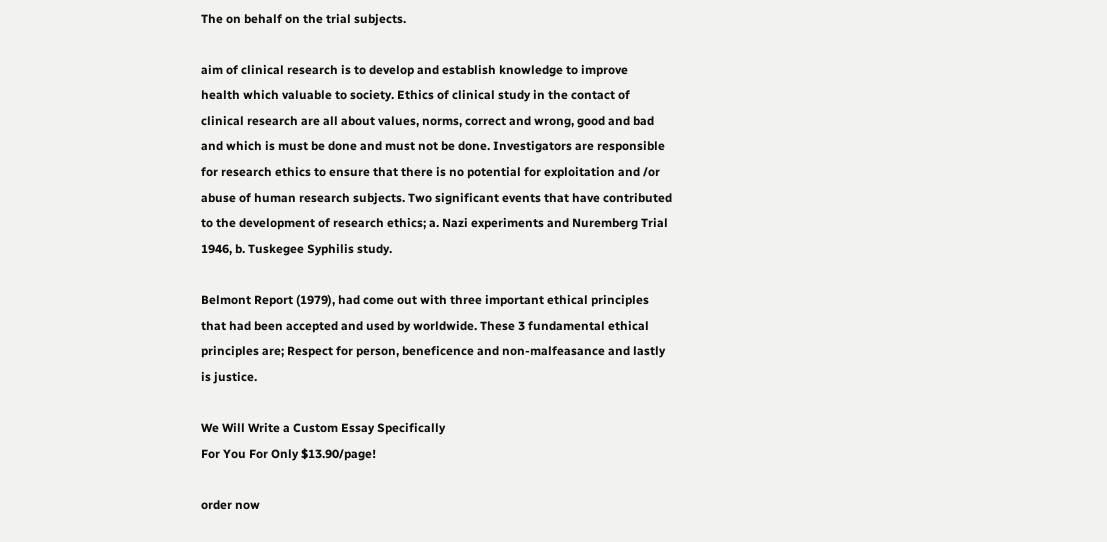The on behalf on the trial subjects.

aim of clinical research is to develop and establish knowledge to improve
health which valuable to society. Ethics of clinical study in the contact of
clinical research are all about values, norms, correct and wrong, good and bad
and which is must be done and must not be done. Investigators are responsible
for research ethics to ensure that there is no potential for exploitation and /or
abuse of human research subjects. Two significant events that have contributed
to the development of research ethics; a. Nazi experiments and Nuremberg Trial
1946, b. Tuskegee Syphilis study.

Belmont Report (1979), had come out with three important ethical principles
that had been accepted and used by worldwide. These 3 fundamental ethical
principles are; Respect for person, beneficence and non-malfeasance and lastly
is justice.

We Will Write a Custom Essay Specifically
For You For Only $13.90/page!

order now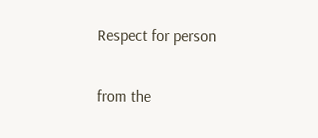Respect for person

from the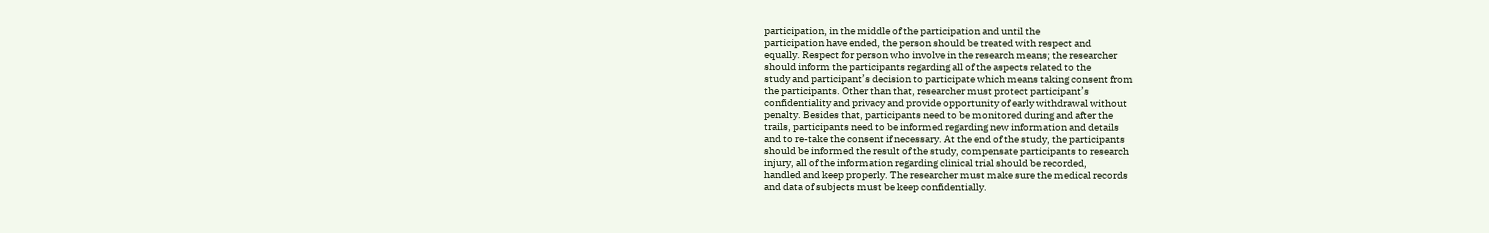participation, in the middle of the participation and until the
participation have ended, the person should be treated with respect and
equally. Respect for person who involve in the research means; the researcher
should inform the participants regarding all of the aspects related to the
study and participant’s decision to participate which means taking consent from
the participants. Other than that, researcher must protect participant’s
confidentiality and privacy and provide opportunity of early withdrawal without
penalty. Besides that, participants need to be monitored during and after the
trails, participants need to be informed regarding new information and details
and to re-take the consent if necessary. At the end of the study, the participants
should be informed the result of the study, compensate participants to research
injury, all of the information regarding clinical trial should be recorded,
handled and keep properly. The researcher must make sure the medical records
and data of subjects must be keep confidentially.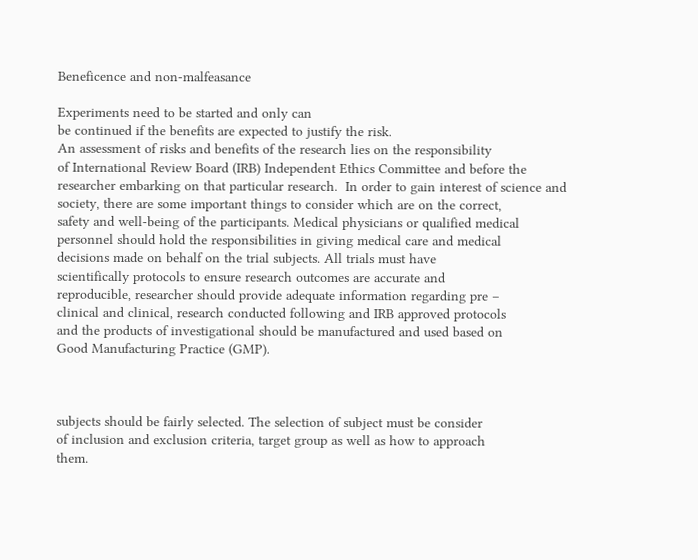Beneficence and non-malfeasance

Experiments need to be started and only can
be continued if the benefits are expected to justify the risk.
An assessment of risks and benefits of the research lies on the responsibility
of International Review Board (IRB) Independent Ethics Committee and before the
researcher embarking on that particular research.  In order to gain interest of science and
society, there are some important things to consider which are on the correct,
safety and well-being of the participants. Medical physicians or qualified medical
personnel should hold the responsibilities in giving medical care and medical
decisions made on behalf on the trial subjects. All trials must have
scientifically protocols to ensure research outcomes are accurate and
reproducible, researcher should provide adequate information regarding pre –
clinical and clinical, research conducted following and IRB approved protocols
and the products of investigational should be manufactured and used based on
Good Manufacturing Practice (GMP).



subjects should be fairly selected. The selection of subject must be consider
of inclusion and exclusion criteria, target group as well as how to approach
them.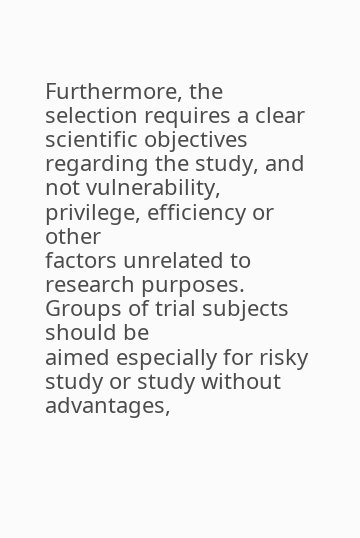Furthermore, the selection requires a clear scientific objectives
regarding the study, and not vulnerability, privilege, efficiency or other
factors unrelated to research purposes. Groups of trial subjects should be
aimed especially for risky study or study without advantages,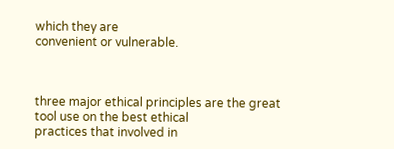which they are
convenient or vulnerable.



three major ethical principles are the great tool use on the best ethical
practices that involved in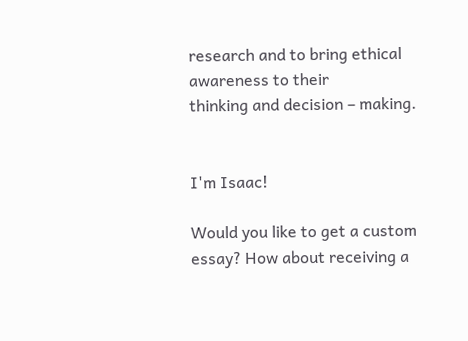research and to bring ethical awareness to their
thinking and decision – making.


I'm Isaac!

Would you like to get a custom essay? How about receiving a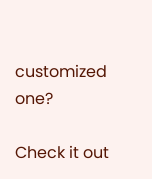customized one?

Check it out